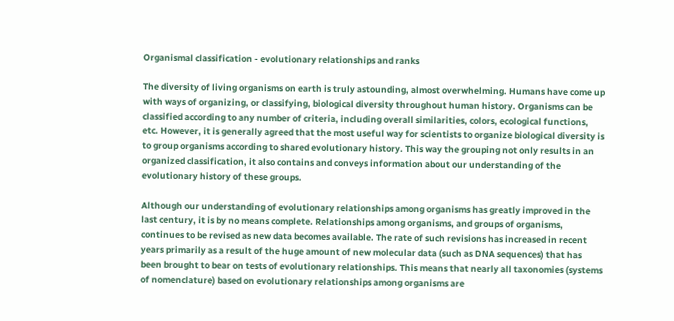Organismal classification - evolutionary relationships and ranks

The diversity of living organisms on earth is truly astounding, almost overwhelming. Humans have come up with ways of organizing, or classifying, biological diversity throughout human history. Organisms can be classified according to any number of criteria, including overall similarities, colors, ecological functions, etc. However, it is generally agreed that the most useful way for scientists to organize biological diversity is to group organisms according to shared evolutionary history. This way the grouping not only results in an organized classification, it also contains and conveys information about our understanding of the evolutionary history of these groups.

Although our understanding of evolutionary relationships among organisms has greatly improved in the last century, it is by no means complete. Relationships among organisms, and groups of organisms, continues to be revised as new data becomes available. The rate of such revisions has increased in recent years primarily as a result of the huge amount of new molecular data (such as DNA sequences) that has been brought to bear on tests of evolutionary relationships. This means that nearly all taxonomies (systems of nomenclature) based on evolutionary relationships among organisms are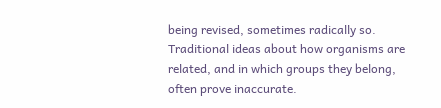being revised, sometimes radically so. Traditional ideas about how organisms are related, and in which groups they belong, often prove inaccurate.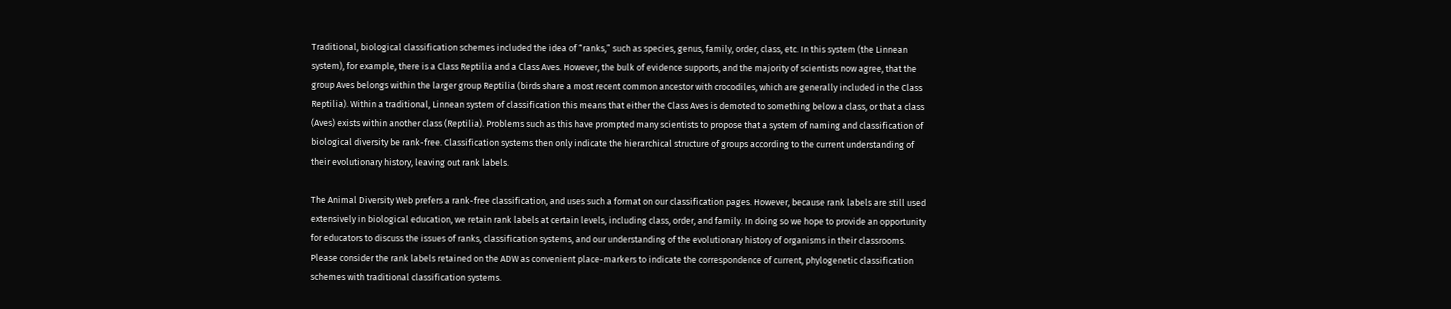Traditional, biological classification schemes included the idea of “ranks,” such as species, genus, family, order, class, etc. In this system (the Linnean system), for example, there is a Class Reptilia and a Class Aves. However, the bulk of evidence supports, and the majority of scientists now agree, that the group Aves belongs within the larger group Reptilia (birds share a most recent common ancestor with crocodiles, which are generally included in the Class Reptilia). Within a traditional, Linnean system of classification this means that either the Class Aves is demoted to something below a class, or that a class (Aves) exists within another class (Reptilia). Problems such as this have prompted many scientists to propose that a system of naming and classification of biological diversity be rank-free. Classification systems then only indicate the hierarchical structure of groups according to the current understanding of their evolutionary history, leaving out rank labels.

The Animal Diversity Web prefers a rank-free classification, and uses such a format on our classification pages. However, because rank labels are still used extensively in biological education, we retain rank labels at certain levels, including class, order, and family. In doing so we hope to provide an opportunity for educators to discuss the issues of ranks, classification systems, and our understanding of the evolutionary history of organisms in their classrooms. Please consider the rank labels retained on the ADW as convenient place-markers to indicate the correspondence of current, phylogenetic classification schemes with traditional classification systems.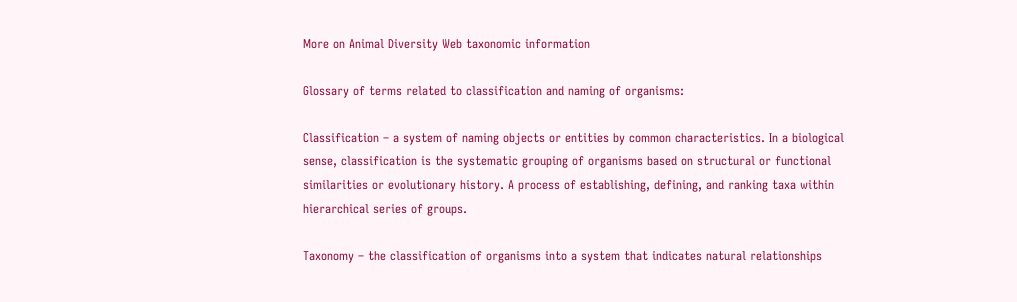More on Animal Diversity Web taxonomic information

Glossary of terms related to classification and naming of organisms:

Classification – a system of naming objects or entities by common characteristics. In a biological sense, classification is the systematic grouping of organisms based on structural or functional similarities or evolutionary history. A process of establishing, defining, and ranking taxa within hierarchical series of groups.

Taxonomy – the classification of organisms into a system that indicates natural relationships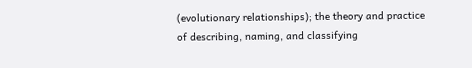(evolutionary relationships); the theory and practice of describing, naming, and classifying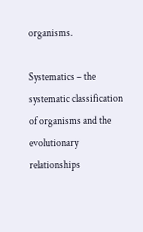organisms.

Systematics – the systematic classification of organisms and the evolutionary relationships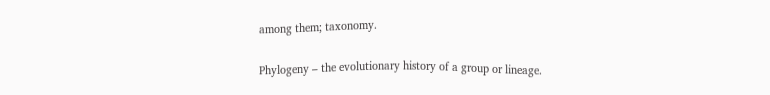among them; taxonomy.

Phylogeny – the evolutionary history of a group or lineage.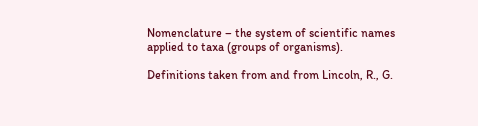Nomenclature – the system of scientific names applied to taxa (groups of organisms).

Definitions taken from and from Lincoln, R., G.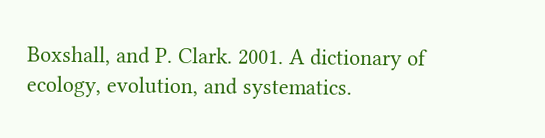Boxshall, and P. Clark. 2001. A dictionary of ecology, evolution, and systematics.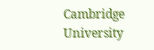Cambridge University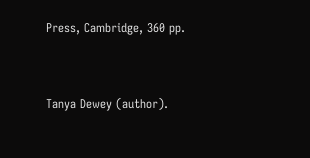Press, Cambridge, 360 pp.


Tanya Dewey (author).